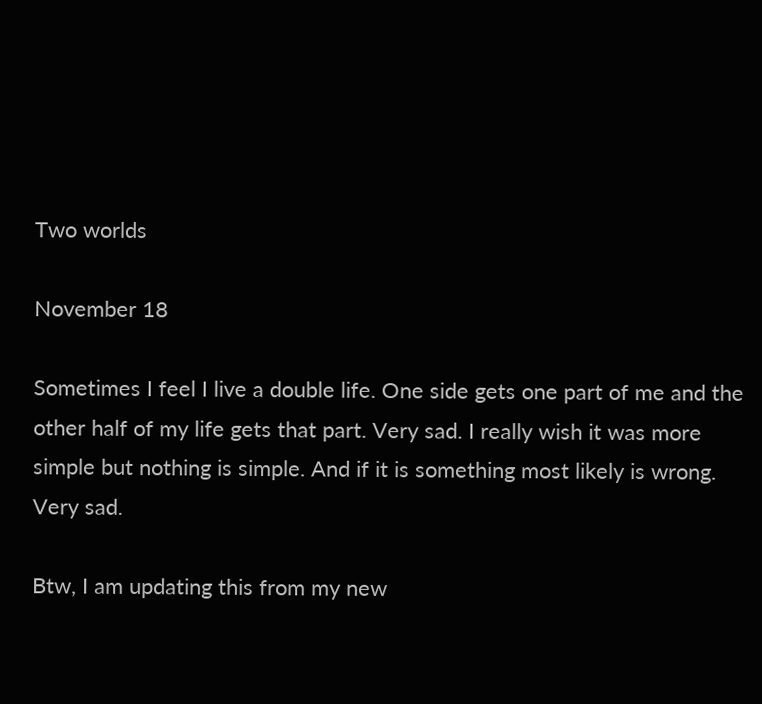Two worlds

November 18

Sometimes I feel I live a double life. One side gets one part of me and the other half of my life gets that part. Very sad. I really wish it was more simple but nothing is simple. And if it is something most likely is wrong. Very sad.

Btw, I am updating this from my new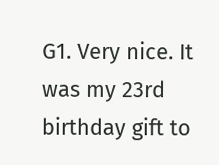G1. Very nice. It was my 23rd birthday gift to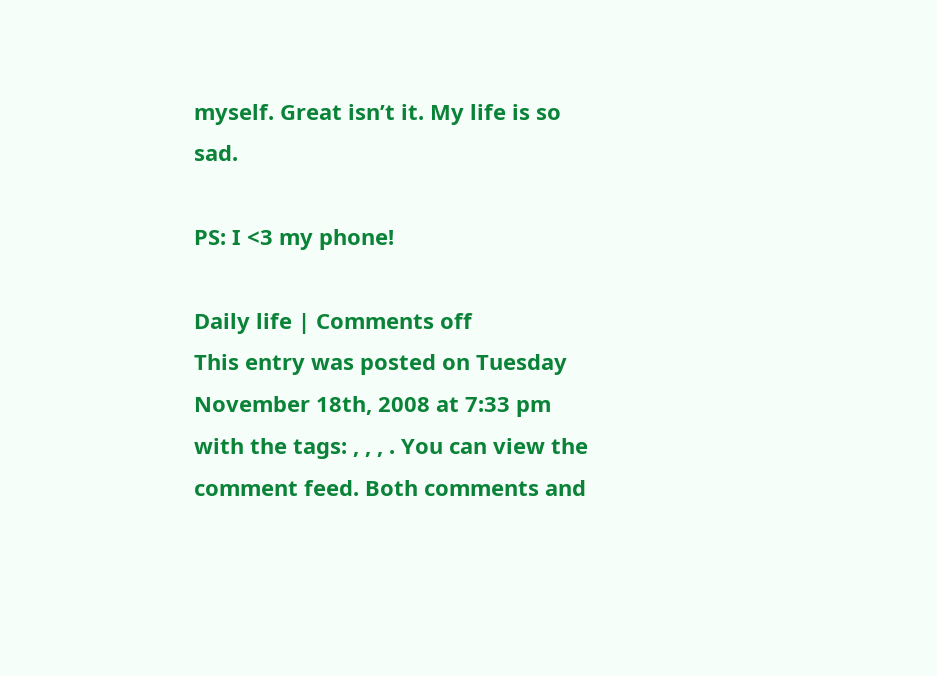myself. Great isn’t it. My life is so sad.

PS: I <3 my phone!

Daily life | Comments off
This entry was posted on Tuesday November 18th, 2008 at 7:33 pm with the tags: , , , . You can view the comment feed. Both comments and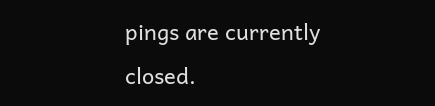pings are currently closed.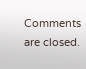Comments are closed.